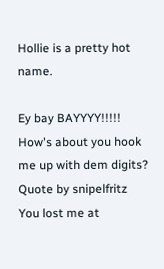Hollie is a pretty hot name.

Ey bay BAYYYY!!!!!
How's about you hook me up with dem digits?
Quote by snipelfritz
You lost me at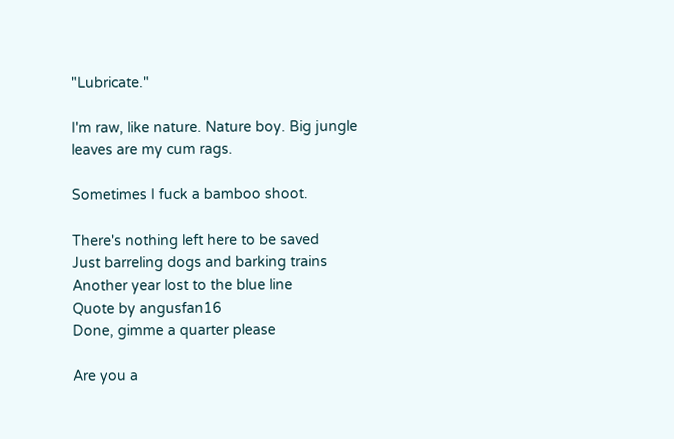"Lubricate."

I'm raw, like nature. Nature boy. Big jungle leaves are my cum rags.

Sometimes I fuck a bamboo shoot.

There's nothing left here to be saved
Just barreling dogs and barking trains
Another year lost to the blue line
Quote by angusfan16
Done, gimme a quarter please

Are you a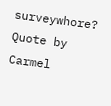surveywhore?
Quote by Carmel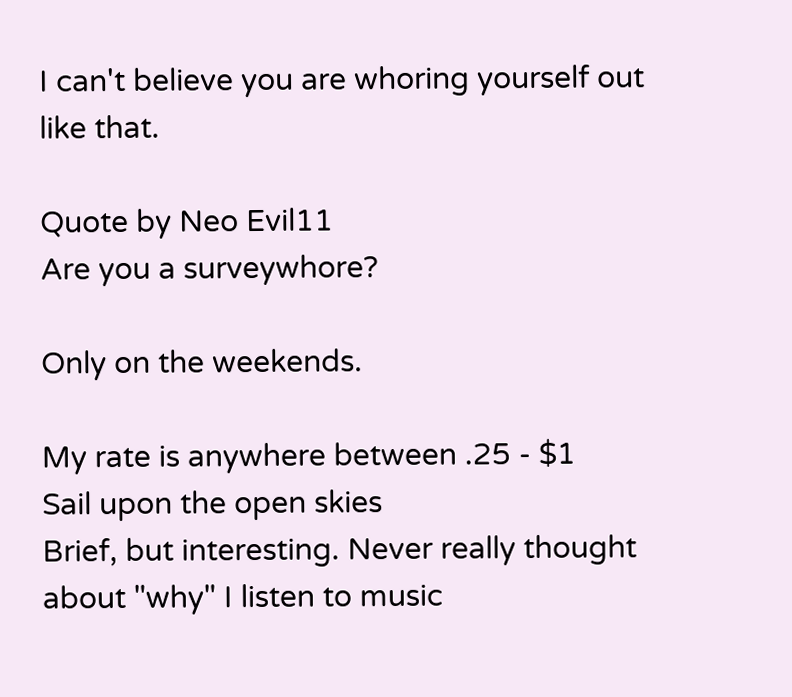I can't believe you are whoring yourself out like that.

Quote by Neo Evil11
Are you a surveywhore?

Only on the weekends.

My rate is anywhere between .25 - $1
Sail upon the open skies
Brief, but interesting. Never really thought about "why" I listen to music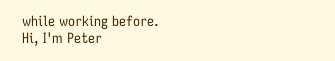while working before.
Hi, I'm Peter